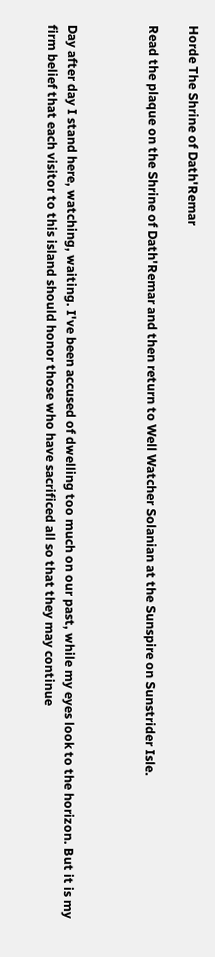Horde The Shrine of Dath'Remar

Read the plaque on the Shrine of Dath'Remar and then return to Well Watcher Solanian at the Sunspire on Sunstrider Isle.



Day after day I stand here, watching, waiting. I've been accused of dwelling too much on our past, while my eyes look to the horizon. But it is my firm belief that each visitor to this island should honor those who have sacrificed all so that they may continue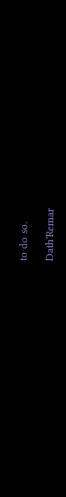to do so.

Dath'Remar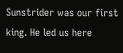Sunstrider was our first king. He led us here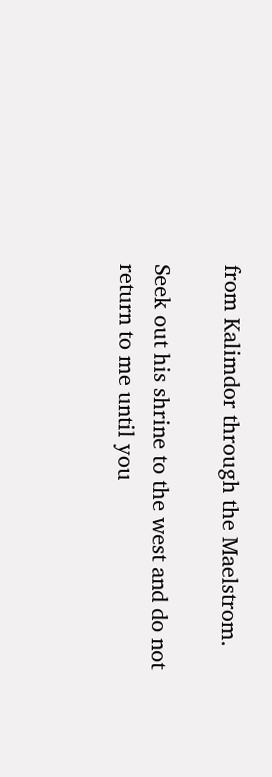from Kalimdor through the Maelstrom.

Seek out his shrine to the west and do not return to me until you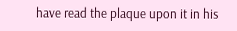have read the plaque upon it in his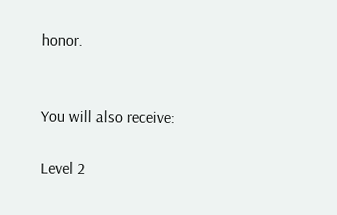honor.


You will also receive:

Level 2